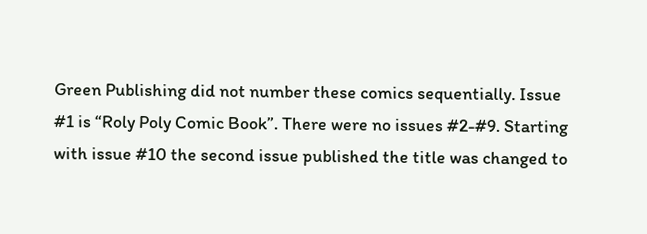Green Publishing did not number these comics sequentially. Issue #1 is “Roly Poly Comic Book”. There were no issues #2-#9. Starting with issue #10 the second issue published the title was changed to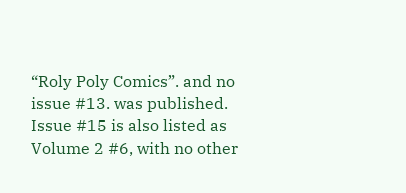“Roly Poly Comics”. and no issue #13. was published. Issue #15 is also listed as Volume 2 #6, with no other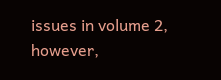issues in volume 2, however,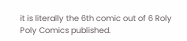it is literally the 6th comic out of 6 Roly Poly Comics published.